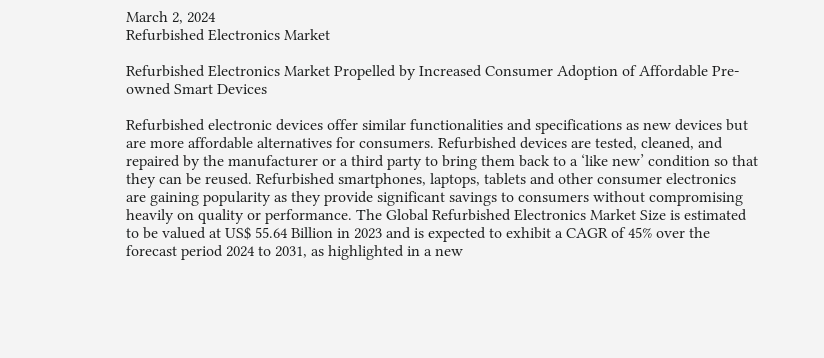March 2, 2024
Refurbished Electronics Market

Refurbished Electronics Market Propelled by Increased Consumer Adoption of Affordable Pre-owned Smart Devices

Refurbished electronic devices offer similar functionalities and specifications as new devices but are more affordable alternatives for consumers. Refurbished devices are tested, cleaned, and repaired by the manufacturer or a third party to bring them back to a ‘like new’ condition so that they can be reused. Refurbished smartphones, laptops, tablets and other consumer electronics are gaining popularity as they provide significant savings to consumers without compromising heavily on quality or performance. The Global Refurbished Electronics Market Size is estimated to be valued at US$ 55.64 Billion in 2023 and is expected to exhibit a CAGR of 45% over the forecast period 2024 to 2031, as highlighted in a new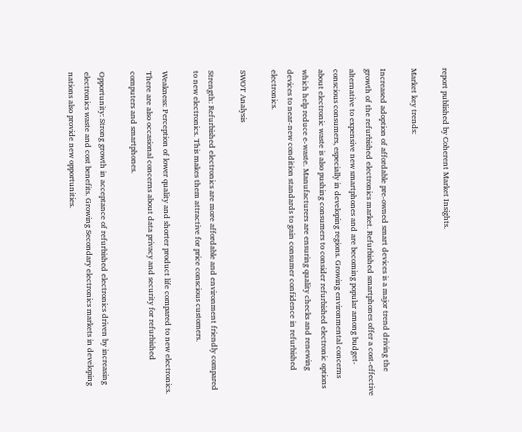report published by Coherent Market Insights.

Market key trends:

Increased adoption of affordable pre-owned smart devices is a major trend driving the growth of the refurbished electronics market. Refurbished smartphones offer a cost-effective alternative to expensive new smartphones and are becoming popular among budget-conscious consumers, especially in developing regions. Growing environmental concerns about electronic waste is also pushing consumers to consider refurbished electronic options which help reduce e-waste. Manufacturers are ensuring quality checks and renewing devices to near-new condition standards to gain consumer confidence in refurbished electronics.

SWOT Analysis

Strength: Refurbished electronics are more affordable and environment friendly compared to new electronics. This makes them attractive for price conscious customers.

Weakness: Perception of lower quality and shorter product life compared to new electronics. There are also occasional concerns about data privacy and security for refurbished computers and smartphones.

Opportunity: Strong growth in acceptance of refurbished electronics driven by increasing electronics waste and cost benefits. Growing Secondary electronics markets in developing nations also provide new opportunities.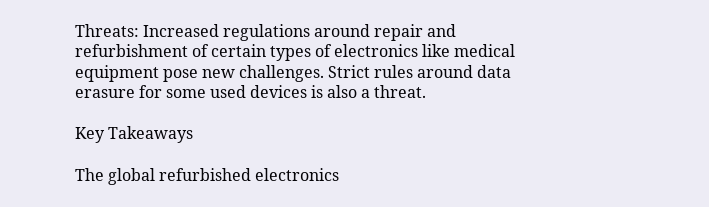Threats: Increased regulations around repair and refurbishment of certain types of electronics like medical equipment pose new challenges. Strict rules around data erasure for some used devices is also a threat.

Key Takeaways

The global refurbished electronics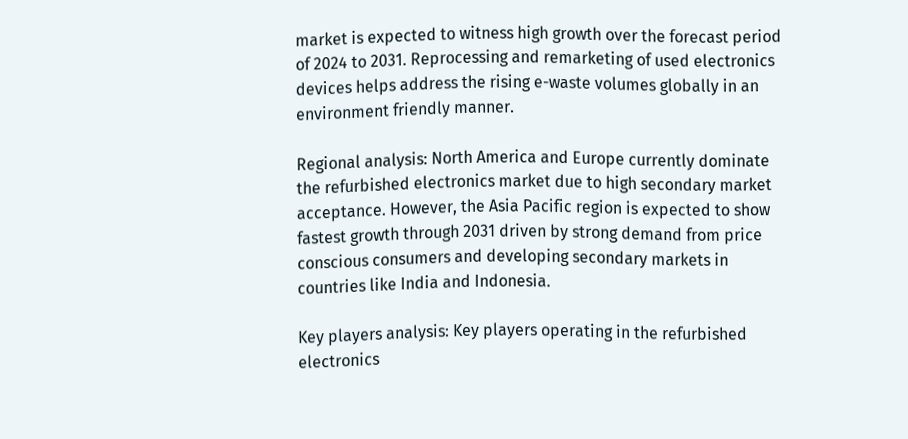market is expected to witness high growth over the forecast period of 2024 to 2031. Reprocessing and remarketing of used electronics devices helps address the rising e-waste volumes globally in an environment friendly manner.

Regional analysis: North America and Europe currently dominate the refurbished electronics market due to high secondary market acceptance. However, the Asia Pacific region is expected to show fastest growth through 2031 driven by strong demand from price conscious consumers and developing secondary markets in countries like India and Indonesia.

Key players analysis: Key players operating in the refurbished electronics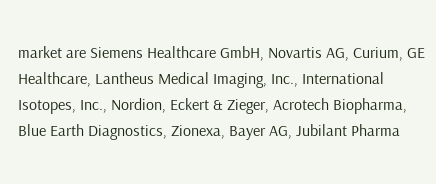market are Siemens Healthcare GmbH, Novartis AG, Curium, GE Healthcare, Lantheus Medical Imaging, Inc., International Isotopes, Inc., Nordion, Eckert & Zieger, Acrotech Biopharma, Blue Earth Diagnostics, Zionexa, Bayer AG, Jubilant Pharma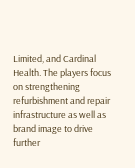Limited, and Cardinal Health. The players focus on strengthening refurbishment and repair infrastructure as well as brand image to drive further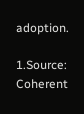adoption.

1.Source: Coherent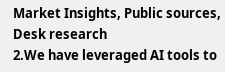Market Insights, Public sources, Desk research
2.We have leveraged AI tools to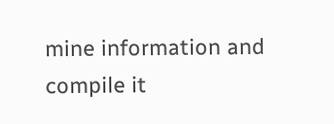mine information and compile it